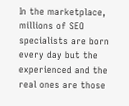In the marketplace, millions of SEO specialists are born every day but the experienced and the real ones are those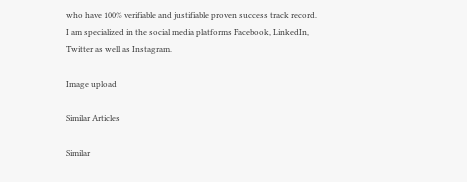who have 100% verifiable and justifiable proven success track record. I am specialized in the social media platforms Facebook, LinkedIn, Twitter as well as Instagram.

Image upload

Similar Articles

Similar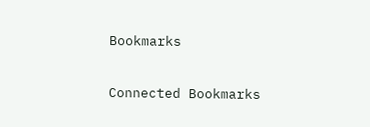Bookmarks

Connected Bookmarks